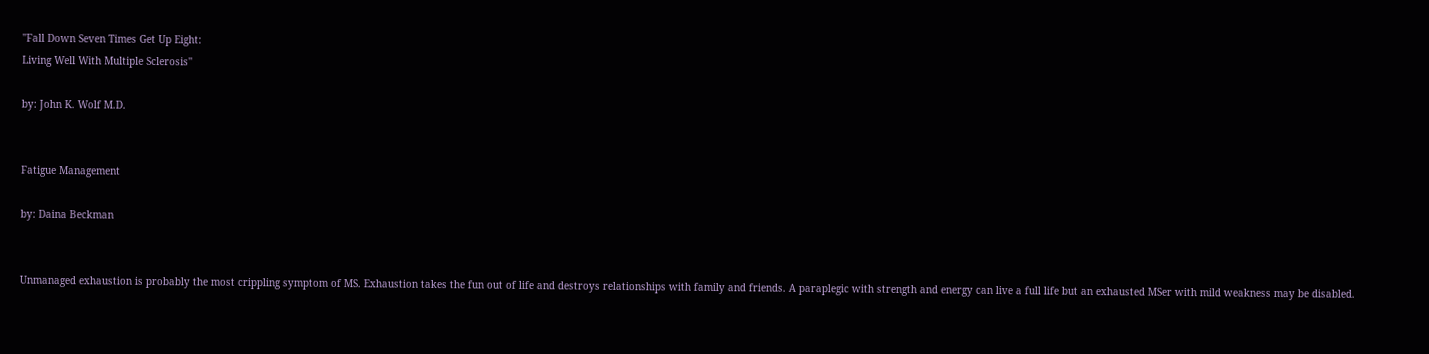''Fall Down Seven Times Get Up Eight:
Living Well With Multiple Sclerosis''

by: John K. Wolf M.D.


Fatigue Management

by: Daina Beckman


Unmanaged exhaustion is probably the most crippling symptom of MS. Exhaustion takes the fun out of life and destroys relationships with family and friends. A paraplegic with strength and energy can live a full life but an exhausted MSer with mild weakness may be disabled.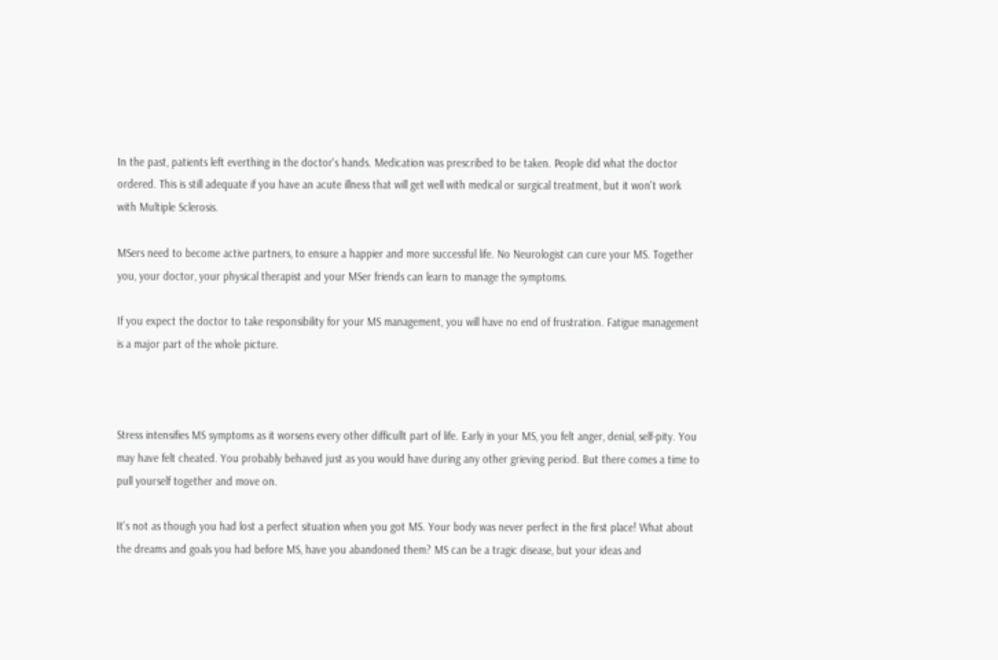In the past, patients left everthing in the doctor's hands. Medication was prescribed to be taken. People did what the doctor ordered. This is still adequate if you have an acute illness that will get well with medical or surgical treatment, but it won't work with Multiple Sclerosis.

MSers need to become active partners, to ensure a happier and more successful life. No Neurologist can cure your MS. Together you, your doctor, your physical therapist and your MSer friends can learn to manage the symptoms.

If you expect the doctor to take responsibility for your MS management, you will have no end of frustration. Fatigue management is a major part of the whole picture.



Stress intensifies MS symptoms as it worsens every other difficullt part of life. Early in your MS, you felt anger, denial, self-pity. You may have felt cheated. You probably behaved just as you would have during any other grieving period. But there comes a time to pull yourself together and move on.

It's not as though you had lost a perfect situation when you got MS. Your body was never perfect in the first place! What about the dreams and goals you had before MS, have you abandoned them? MS can be a tragic disease, but your ideas and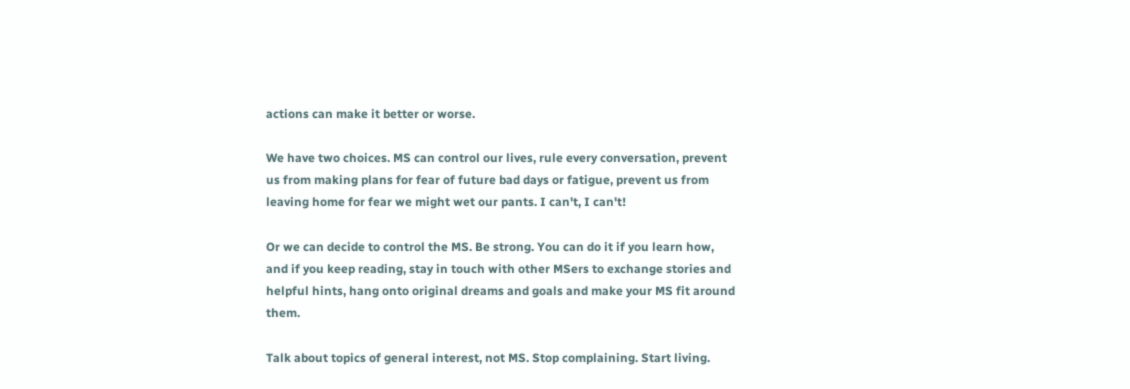actions can make it better or worse.

We have two choices. MS can control our lives, rule every conversation, prevent us from making plans for fear of future bad days or fatigue, prevent us from leaving home for fear we might wet our pants. I can't, I can't!

Or we can decide to control the MS. Be strong. You can do it if you learn how, and if you keep reading, stay in touch with other MSers to exchange stories and helpful hints, hang onto original dreams and goals and make your MS fit around them.

Talk about topics of general interest, not MS. Stop complaining. Start living.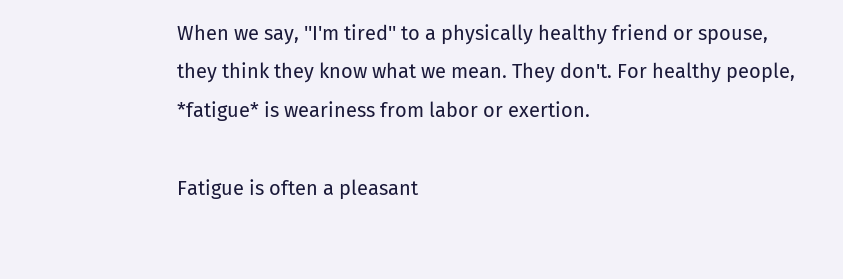When we say, ''I'm tired'' to a physically healthy friend or spouse, they think they know what we mean. They don't. For healthy people, *fatigue* is weariness from labor or exertion.

Fatigue is often a pleasant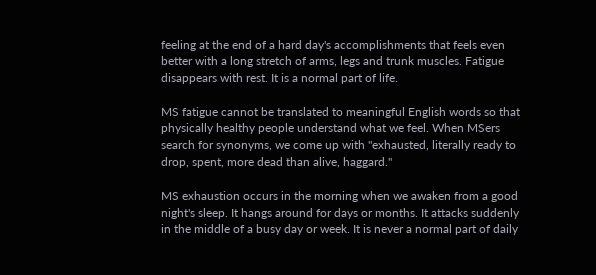feeling at the end of a hard day's accomplishments that feels even better with a long stretch of arms, legs and trunk muscles. Fatigue disappears with rest. It is a normal part of life.

MS fatigue cannot be translated to meaningful English words so that physically healthy people understand what we feel. When MSers search for synonyms, we come up with ''exhausted, literally ready to drop, spent, more dead than alive, haggard.''

MS exhaustion occurs in the morning when we awaken from a good night's sleep. It hangs around for days or months. It attacks suddenly in the middle of a busy day or week. It is never a normal part of daily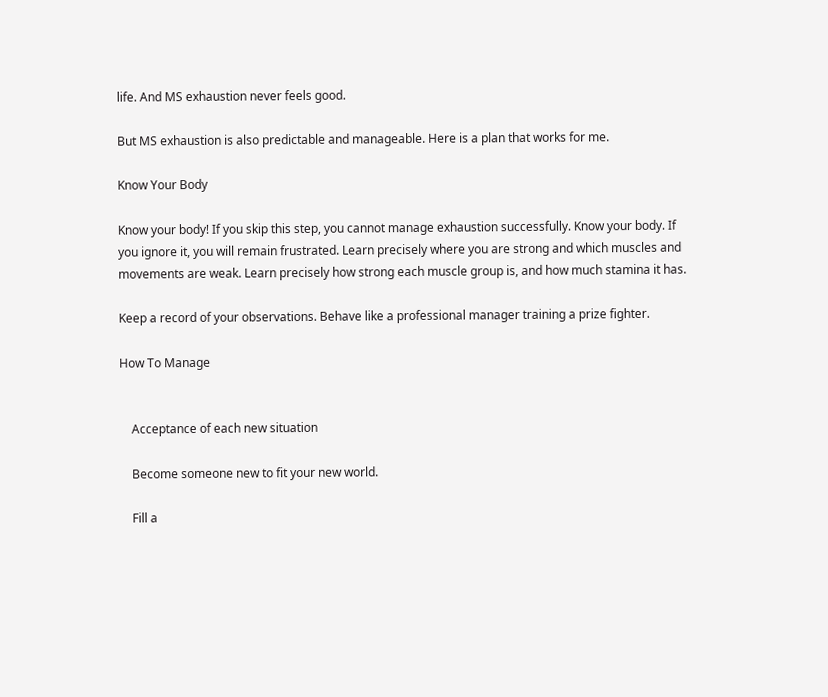life. And MS exhaustion never feels good.

But MS exhaustion is also predictable and manageable. Here is a plan that works for me.

Know Your Body

Know your body! If you skip this step, you cannot manage exhaustion successfully. Know your body. If you ignore it, you will remain frustrated. Learn precisely where you are strong and which muscles and movements are weak. Learn precisely how strong each muscle group is, and how much stamina it has.

Keep a record of your observations. Behave like a professional manager training a prize fighter.

How To Manage


    Acceptance of each new situation

    Become someone new to fit your new world.

    Fill a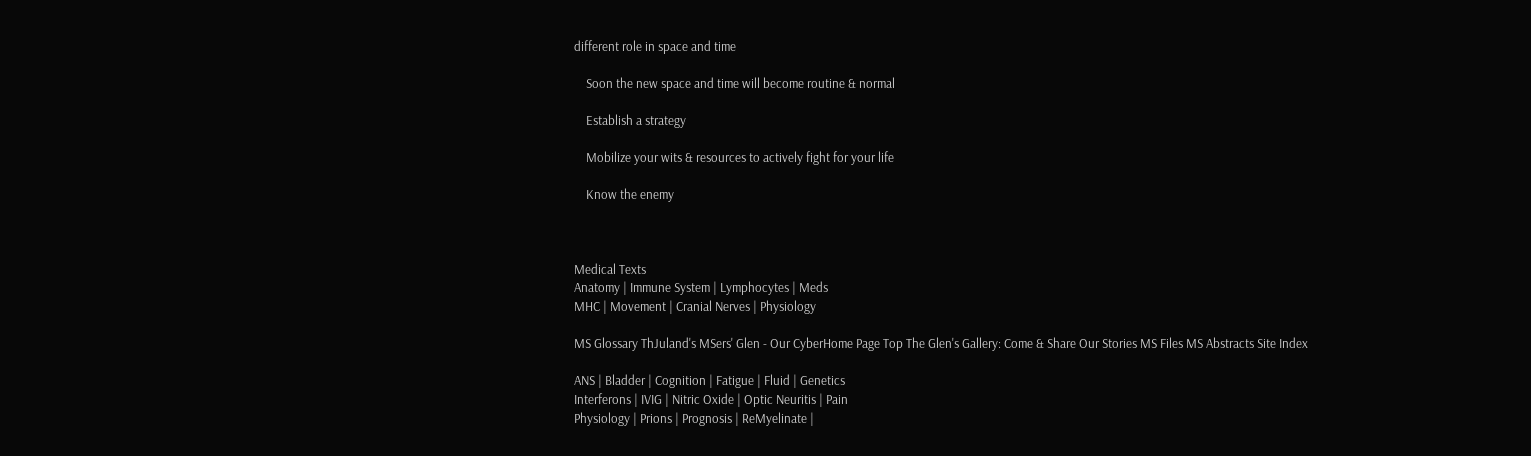different role in space and time

    Soon the new space and time will become routine & normal

    Establish a strategy

    Mobilize your wits & resources to actively fight for your life

    Know the enemy



Medical Texts
Anatomy | Immune System | Lymphocytes | Meds
MHC | Movement | Cranial Nerves | Physiology

MS Glossary ThJuland's MSers' Glen - Our CyberHome Page Top The Glen's Gallery: Come & Share Our Stories MS Files MS Abstracts Site Index

ANS | Bladder | Cognition | Fatigue | Fluid | Genetics
Interferons | IVIG | Nitric Oxide | Optic Neuritis | Pain
Physiology | Prions | Prognosis | ReMyelinate |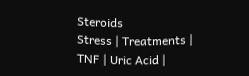Steroids
Stress | Treatments | TNF | Uric Acid |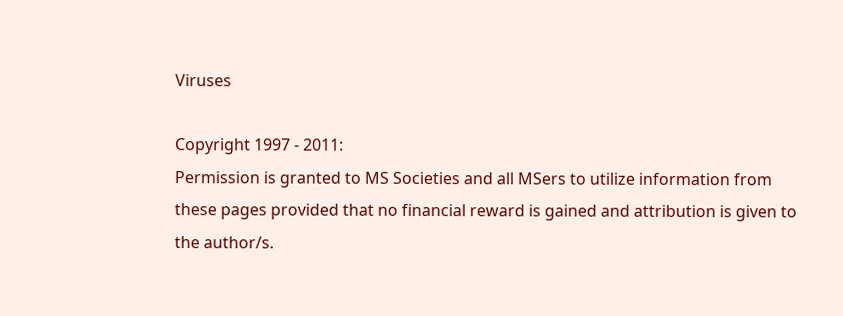Viruses

Copyright 1997 - 2011:
Permission is granted to MS Societies and all MSers to utilize information from these pages provided that no financial reward is gained and attribution is given to the author/s.